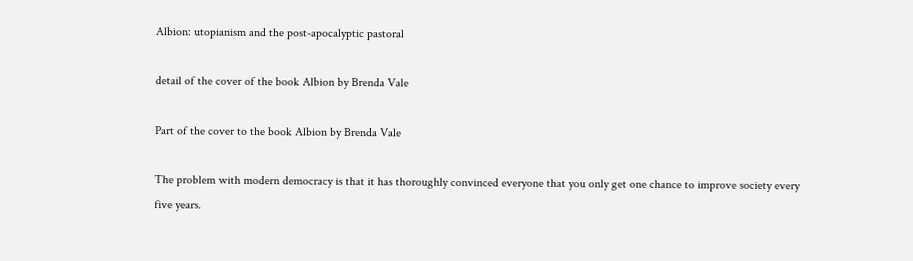Albion: utopianism and the post-apocalyptic pastoral

detail of the cover of the book Albion by Brenda Vale

Part of the cover to the book Albion by Brenda Vale

The problem with modern democracy is that it has thoroughly convinced everyone that you only get one chance to improve society every five years.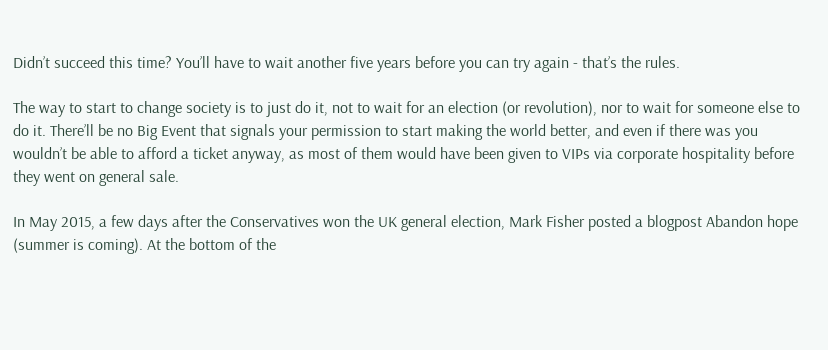Didn’t succeed this time? You’ll have to wait another five years before you can try again - that’s the rules.

The way to start to change society is to just do it, not to wait for an election (or revolution), nor to wait for someone else to do it. There’ll be no Big Event that signals your permission to start making the world better, and even if there was you wouldn’t be able to afford a ticket anyway, as most of them would have been given to VIPs via corporate hospitality before they went on general sale.

In May 2015, a few days after the Conservatives won the UK general election, Mark Fisher posted a blogpost Abandon hope (summer is coming). At the bottom of the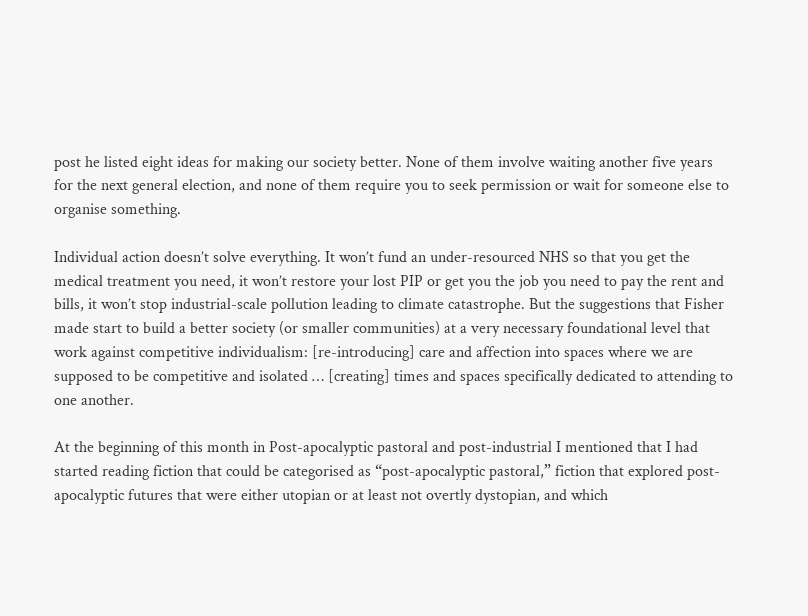post he listed eight ideas for making our society better. None of them involve waiting another five years for the next general election, and none of them require you to seek permission or wait for someone else to organise something.

Individual action doesn’t solve everything. It won’t fund an under-resourced NHS so that you get the medical treatment you need, it won’t restore your lost PIP or get you the job you need to pay the rent and bills, it won’t stop industrial-scale pollution leading to climate catastrophe. But the suggestions that Fisher made start to build a better society (or smaller communities) at a very necessary foundational level that work against competitive individualism: [re-introducing] care and affection into spaces where we are supposed to be competitive and isolated … [creating] times and spaces specifically dedicated to attending to one another.

At the beginning of this month in Post-apocalyptic pastoral and post-industrial I mentioned that I had started reading fiction that could be categorised as “post-apocalyptic pastoral,” fiction that explored post-apocalyptic futures that were either utopian or at least not overtly dystopian, and which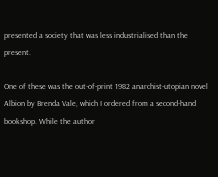presented a society that was less industrialised than the present.

One of these was the out-of-print 1982 anarchist-utopian novel Albion by Brenda Vale, which I ordered from a second-hand bookshop. While the author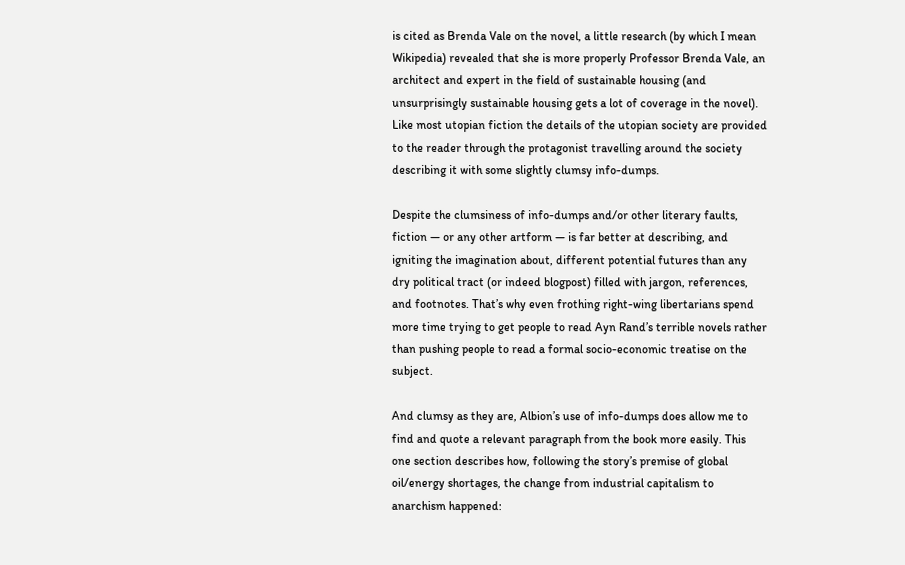is cited as Brenda Vale on the novel, a little research (by which I mean Wikipedia) revealed that she is more properly Professor Brenda Vale, an architect and expert in the field of sustainable housing (and unsurprisingly sustainable housing gets a lot of coverage in the novel). Like most utopian fiction the details of the utopian society are provided to the reader through the protagonist travelling around the society describing it with some slightly clumsy info-dumps.

Despite the clumsiness of info-dumps and/or other literary faults, fiction — or any other artform — is far better at describing, and igniting the imagination about, different potential futures than any dry political tract (or indeed blogpost) filled with jargon, references, and footnotes. That’s why even frothing right-wing libertarians spend more time trying to get people to read Ayn Rand’s terrible novels rather than pushing people to read a formal socio-economic treatise on the subject.

And clumsy as they are, Albion’s use of info-dumps does allow me to find and quote a relevant paragraph from the book more easily. This one section describes how, following the story’s premise of global oil/energy shortages, the change from industrial capitalism to anarchism happened: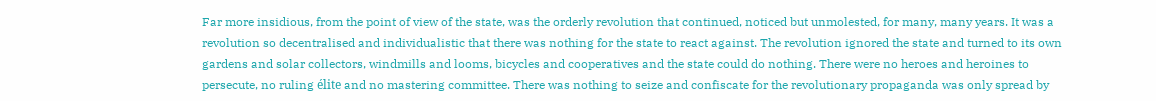Far more insidious, from the point of view of the state, was the orderly revolution that continued, noticed but unmolested, for many, many years. It was a revolution so decentralised and individualistic that there was nothing for the state to react against. The revolution ignored the state and turned to its own gardens and solar collectors, windmills and looms, bicycles and cooperatives and the state could do nothing. There were no heroes and heroines to persecute, no ruling élite and no mastering committee. There was nothing to seize and confiscate for the revolutionary propaganda was only spread by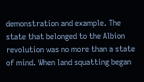demonstration and example. The state that belonged to the Albion revolution was no more than a state of mind. When land squatting began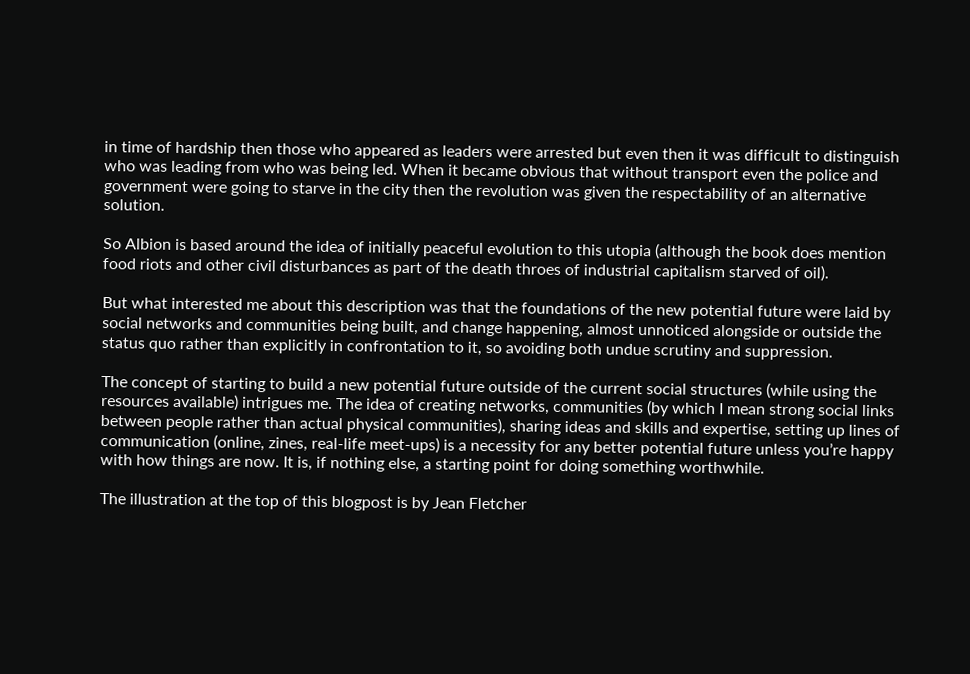in time of hardship then those who appeared as leaders were arrested but even then it was difficult to distinguish who was leading from who was being led. When it became obvious that without transport even the police and government were going to starve in the city then the revolution was given the respectability of an alternative solution.

So Albion is based around the idea of initially peaceful evolution to this utopia (although the book does mention food riots and other civil disturbances as part of the death throes of industrial capitalism starved of oil).

But what interested me about this description was that the foundations of the new potential future were laid by social networks and communities being built, and change happening, almost unnoticed alongside or outside the status quo rather than explicitly in confrontation to it, so avoiding both undue scrutiny and suppression.

The concept of starting to build a new potential future outside of the current social structures (while using the resources available) intrigues me. The idea of creating networks, communities (by which I mean strong social links between people rather than actual physical communities), sharing ideas and skills and expertise, setting up lines of communication (online, zines, real-life meet-ups) is a necessity for any better potential future unless you’re happy with how things are now. It is, if nothing else, a starting point for doing something worthwhile.

The illustration at the top of this blogpost is by Jean Fletcher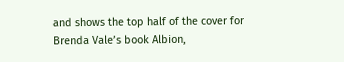and shows the top half of the cover for Brenda Vale’s book Albion,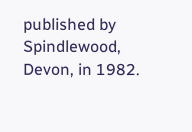published by Spindlewood, Devon, in 1982.